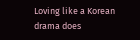Loving like a Korean drama does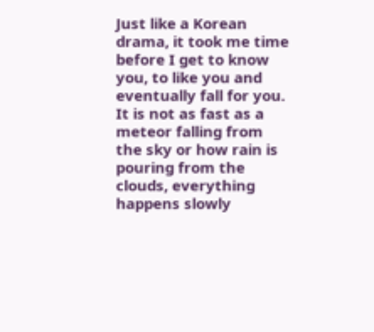Just like a Korean drama, it took me time before I get to know you, to like you and eventually fall for you. It is not as fast as a meteor falling from the sky or how rain is pouring from the clouds, everything happens slowly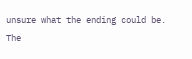unsure what the ending could be. The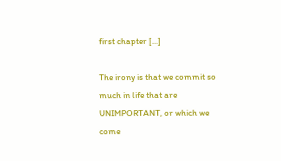first chapter [...]

The irony is that we commit so much in life that are UNIMPORTANT, or which we come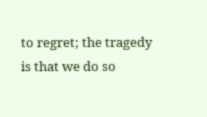to regret; the tragedy is that we do so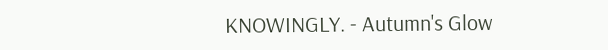KNOWINGLY. - Autumn's Glow